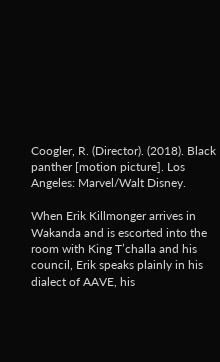Coogler, R. (Director). (2018). Black panther [motion picture]. Los Angeles: Marvel/Walt Disney.

When Erik Killmonger arrives in Wakanda and is escorted into the room with King T’challa and his council, Erik speaks plainly in his dialect of AAVE, his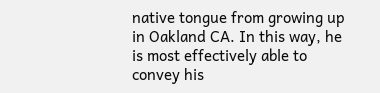native tongue from growing up in Oakland CA. In this way, he is most effectively able to convey his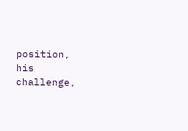position, his challenge,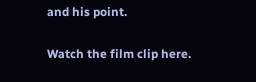and his point.

Watch the film clip here.